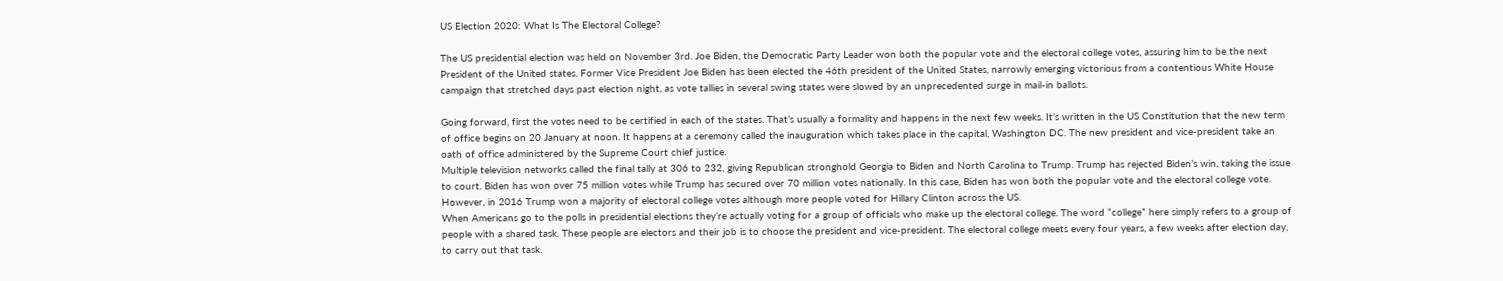US Election 2020: What Is The Electoral College?

The US presidential election was held on November 3rd. Joe Biden, the Democratic Party Leader won both the popular vote and the electoral college votes, assuring him to be the next President of the United states. Former Vice President Joe Biden has been elected the 46th president of the United States, narrowly emerging victorious from a contentious White House campaign that stretched days past election night, as vote tallies in several swing states were slowed by an unprecedented surge in mail-in ballots.

Going forward, first the votes need to be certified in each of the states. That’s usually a formality and happens in the next few weeks. It’s written in the US Constitution that the new term of office begins on 20 January at noon. It happens at a ceremony called the inauguration which takes place in the capital, Washington DC. The new president and vice-president take an oath of office administered by the Supreme Court chief justice.
Multiple television networks called the final tally at 306 to 232, giving Republican stronghold Georgia to Biden and North Carolina to Trump. Trump has rejected Biden’s win, taking the issue to court. Biden has won over 75 million votes while Trump has secured over 70 million votes nationally. In this case, Biden has won both the popular vote and the electoral college vote. However, in 2016 Trump won a majority of electoral college votes although more people voted for Hillary Clinton across the US.
When Americans go to the polls in presidential elections they’re actually voting for a group of officials who make up the electoral college. The word “college” here simply refers to a group of people with a shared task. These people are electors and their job is to choose the president and vice-president. The electoral college meets every four years, a few weeks after election day, to carry out that task.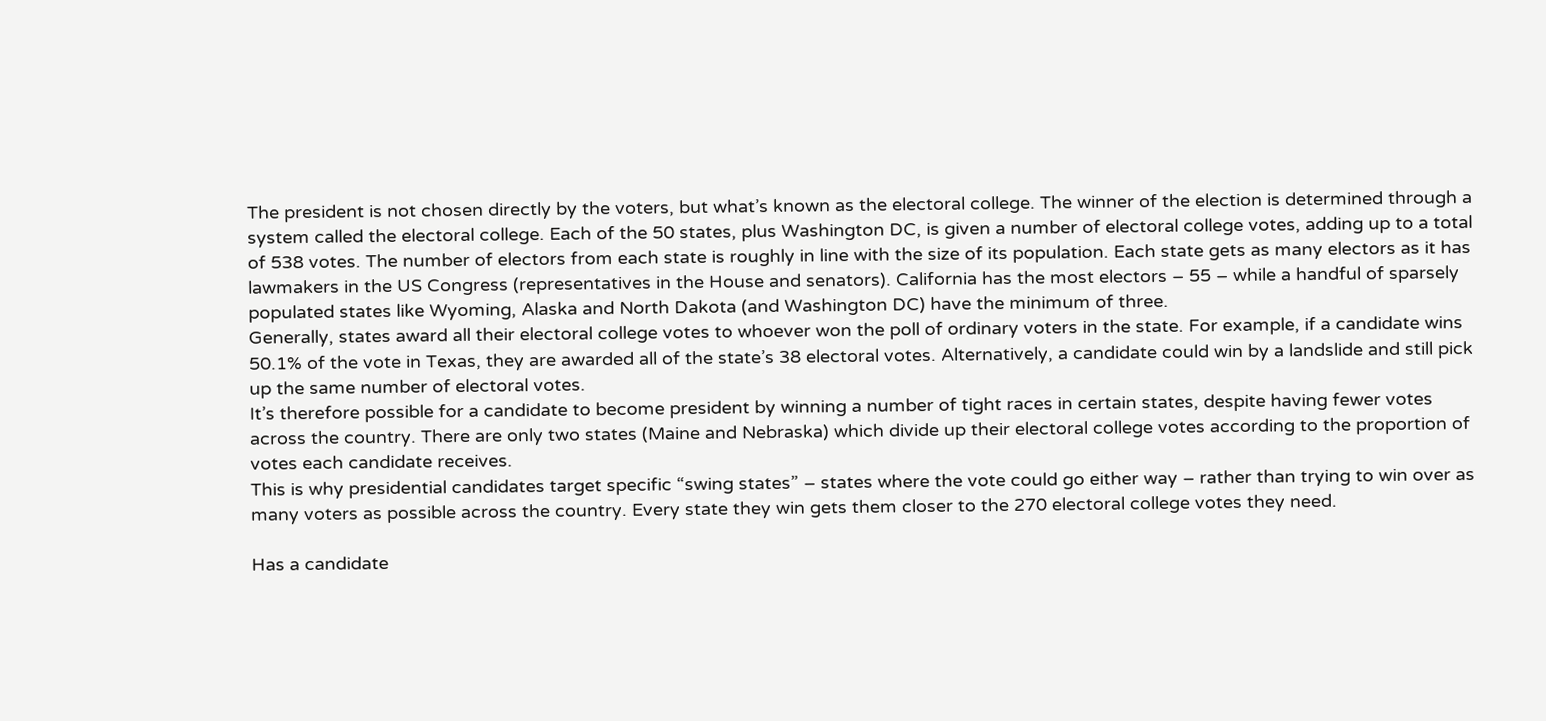The president is not chosen directly by the voters, but what’s known as the electoral college. The winner of the election is determined through a system called the electoral college. Each of the 50 states, plus Washington DC, is given a number of electoral college votes, adding up to a total of 538 votes. The number of electors from each state is roughly in line with the size of its population. Each state gets as many electors as it has lawmakers in the US Congress (representatives in the House and senators). California has the most electors – 55 – while a handful of sparsely populated states like Wyoming, Alaska and North Dakota (and Washington DC) have the minimum of three.
Generally, states award all their electoral college votes to whoever won the poll of ordinary voters in the state. For example, if a candidate wins 50.1% of the vote in Texas, they are awarded all of the state’s 38 electoral votes. Alternatively, a candidate could win by a landslide and still pick up the same number of electoral votes.
It’s therefore possible for a candidate to become president by winning a number of tight races in certain states, despite having fewer votes across the country. There are only two states (Maine and Nebraska) which divide up their electoral college votes according to the proportion of votes each candidate receives.
This is why presidential candidates target specific “swing states” – states where the vote could go either way – rather than trying to win over as many voters as possible across the country. Every state they win gets them closer to the 270 electoral college votes they need.

Has a candidate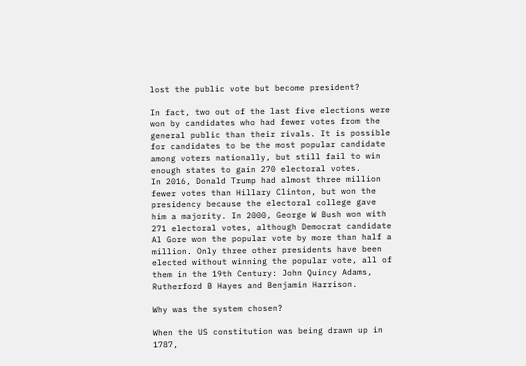lost the public vote but become president?

In fact, two out of the last five elections were won by candidates who had fewer votes from the general public than their rivals. It is possible for candidates to be the most popular candidate among voters nationally, but still fail to win enough states to gain 270 electoral votes.
In 2016, Donald Trump had almost three million fewer votes than Hillary Clinton, but won the presidency because the electoral college gave him a majority. In 2000, George W Bush won with 271 electoral votes, although Democrat candidate Al Gore won the popular vote by more than half a million. Only three other presidents have been elected without winning the popular vote, all of them in the 19th Century: John Quincy Adams, Rutherford B Hayes and Benjamin Harrison.

Why was the system chosen?

When the US constitution was being drawn up in 1787,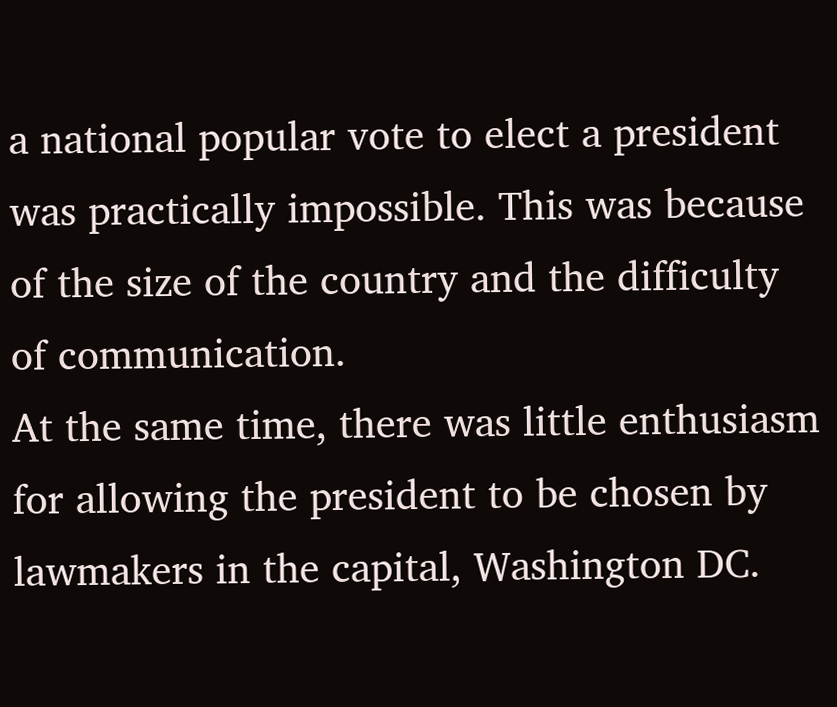a national popular vote to elect a president was practically impossible. This was because of the size of the country and the difficulty of communication.
At the same time, there was little enthusiasm for allowing the president to be chosen by lawmakers in the capital, Washington DC.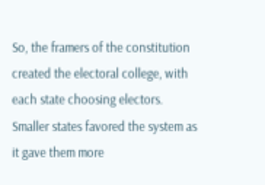So, the framers of the constitution created the electoral college, with each state choosing electors.
Smaller states favored the system as it gave them more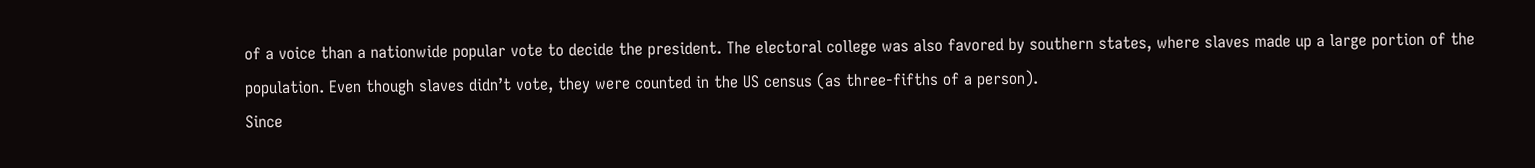of a voice than a nationwide popular vote to decide the president. The electoral college was also favored by southern states, where slaves made up a large portion of the population. Even though slaves didn’t vote, they were counted in the US census (as three-fifths of a person).
Since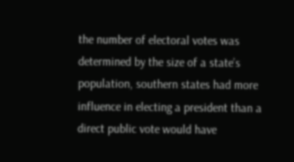the number of electoral votes was determined by the size of a state’s population, southern states had more influence in electing a president than a direct public vote would have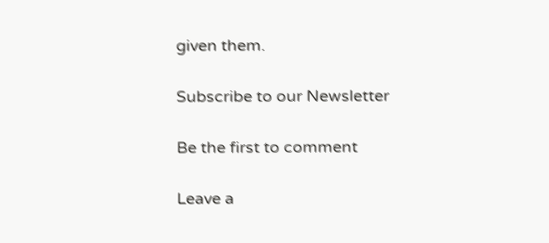given them.

Subscribe to our Newsletter

Be the first to comment

Leave a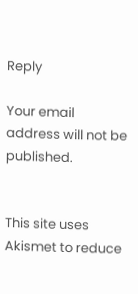Reply

Your email address will not be published.


This site uses Akismet to reduce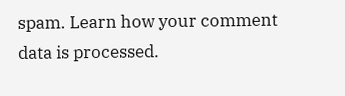spam. Learn how your comment data is processed.